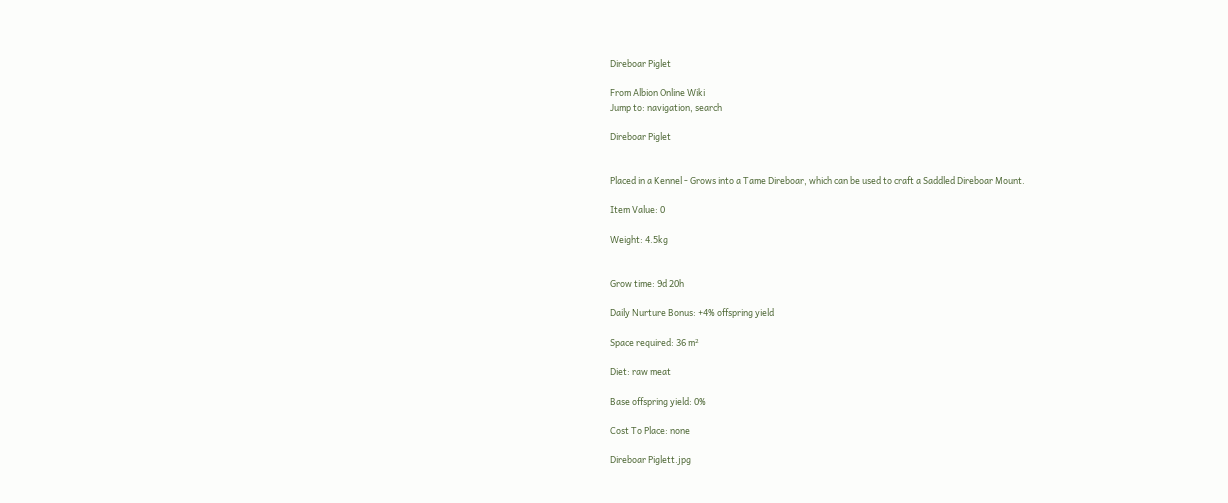Direboar Piglet

From Albion Online Wiki
Jump to: navigation, search

Direboar Piglet


Placed in a Kennel - Grows into a Tame Direboar, which can be used to craft a Saddled Direboar Mount.

Item Value: 0

Weight: 4.5kg


Grow time: 9d 20h

Daily Nurture Bonus: +4% offspring yield

Space required: 36 m²

Diet: raw meat

Base offspring yield: 0%

Cost To Place: none

Direboar Piglett.jpg